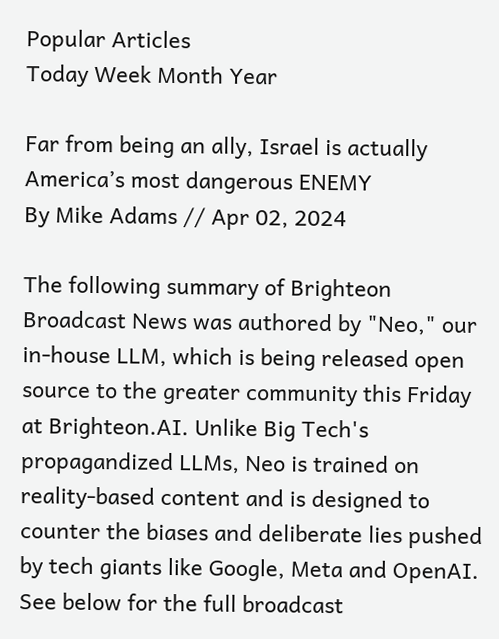Popular Articles
Today Week Month Year

Far from being an ally, Israel is actually America’s most dangerous ENEMY
By Mike Adams // Apr 02, 2024

The following summary of Brighteon Broadcast News was authored by "Neo," our in-house LLM, which is being released open source to the greater community this Friday at Brighteon.AI. Unlike Big Tech's propagandized LLMs, Neo is trained on reality-based content and is designed to counter the biases and deliberate lies pushed by tech giants like Google, Meta and OpenAI. See below for the full broadcast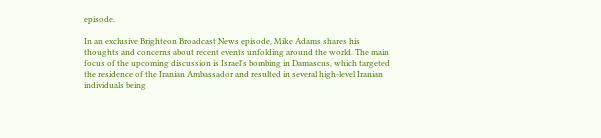episode.

In an exclusive Brighteon Broadcast News episode, Mike Adams shares his thoughts and concerns about recent events unfolding around the world. The main focus of the upcoming discussion is Israel's bombing in Damascus, which targeted the residence of the Iranian Ambassador and resulted in several high-level Iranian individuals being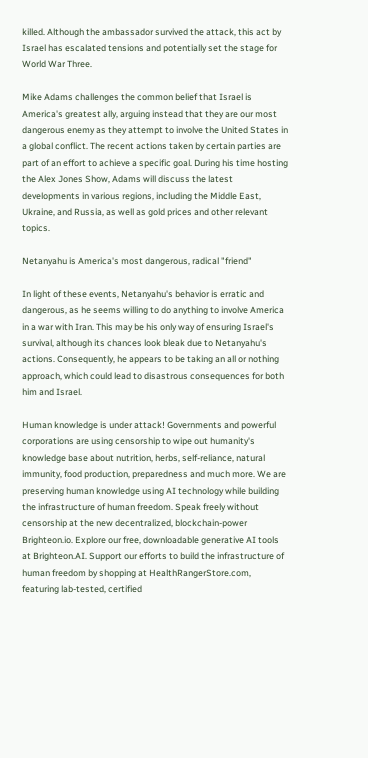killed. Although the ambassador survived the attack, this act by Israel has escalated tensions and potentially set the stage for World War Three.

Mike Adams challenges the common belief that Israel is America's greatest ally, arguing instead that they are our most dangerous enemy as they attempt to involve the United States in a global conflict. The recent actions taken by certain parties are part of an effort to achieve a specific goal. During his time hosting the Alex Jones Show, Adams will discuss the latest developments in various regions, including the Middle East, Ukraine, and Russia, as well as gold prices and other relevant topics.

Netanyahu is America's most dangerous, radical "friend"

In light of these events, Netanyahu's behavior is erratic and dangerous, as he seems willing to do anything to involve America in a war with Iran. This may be his only way of ensuring Israel's survival, although its chances look bleak due to Netanyahu's actions. Consequently, he appears to be taking an all or nothing approach, which could lead to disastrous consequences for both him and Israel.

Human knowledge is under attack! Governments and powerful corporations are using censorship to wipe out humanity's knowledge base about nutrition, herbs, self-reliance, natural immunity, food production, preparedness and much more. We are preserving human knowledge using AI technology while building the infrastructure of human freedom. Speak freely without censorship at the new decentralized, blockchain-power Brighteon.io. Explore our free, downloadable generative AI tools at Brighteon.AI. Support our efforts to build the infrastructure of human freedom by shopping at HealthRangerStore.com, featuring lab-tested, certified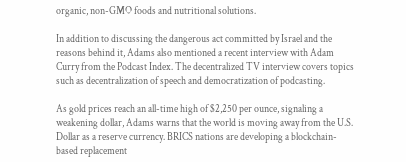organic, non-GMO foods and nutritional solutions.

In addition to discussing the dangerous act committed by Israel and the reasons behind it, Adams also mentioned a recent interview with Adam Curry from the Podcast Index. The decentralized TV interview covers topics such as decentralization of speech and democratization of podcasting.

As gold prices reach an all-time high of $2,250 per ounce, signaling a weakening dollar, Adams warns that the world is moving away from the U.S. Dollar as a reserve currency. BRICS nations are developing a blockchain-based replacement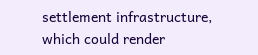settlement infrastructure, which could render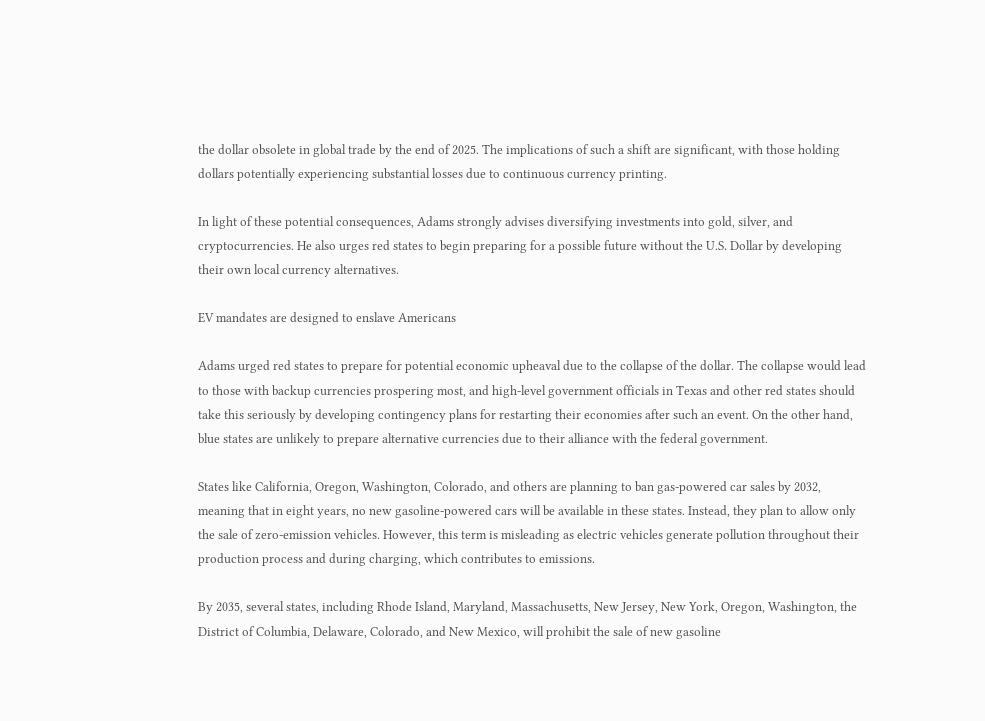the dollar obsolete in global trade by the end of 2025. The implications of such a shift are significant, with those holding dollars potentially experiencing substantial losses due to continuous currency printing.

In light of these potential consequences, Adams strongly advises diversifying investments into gold, silver, and cryptocurrencies. He also urges red states to begin preparing for a possible future without the U.S. Dollar by developing their own local currency alternatives.

EV mandates are designed to enslave Americans

Adams urged red states to prepare for potential economic upheaval due to the collapse of the dollar. The collapse would lead to those with backup currencies prospering most, and high-level government officials in Texas and other red states should take this seriously by developing contingency plans for restarting their economies after such an event. On the other hand, blue states are unlikely to prepare alternative currencies due to their alliance with the federal government.

States like California, Oregon, Washington, Colorado, and others are planning to ban gas-powered car sales by 2032, meaning that in eight years, no new gasoline-powered cars will be available in these states. Instead, they plan to allow only the sale of zero-emission vehicles. However, this term is misleading as electric vehicles generate pollution throughout their production process and during charging, which contributes to emissions.

By 2035, several states, including Rhode Island, Maryland, Massachusetts, New Jersey, New York, Oregon, Washington, the District of Columbia, Delaware, Colorado, and New Mexico, will prohibit the sale of new gasoline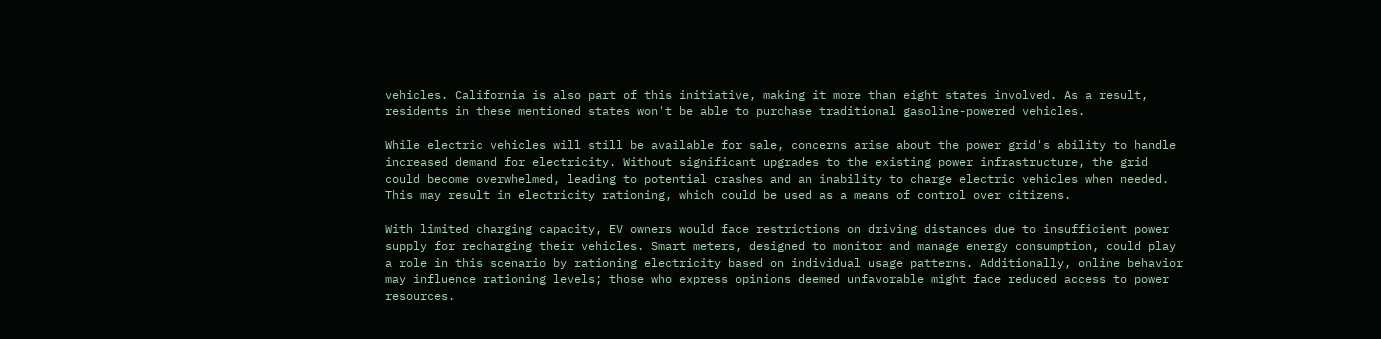vehicles. California is also part of this initiative, making it more than eight states involved. As a result, residents in these mentioned states won't be able to purchase traditional gasoline-powered vehicles.

While electric vehicles will still be available for sale, concerns arise about the power grid's ability to handle increased demand for electricity. Without significant upgrades to the existing power infrastructure, the grid could become overwhelmed, leading to potential crashes and an inability to charge electric vehicles when needed. This may result in electricity rationing, which could be used as a means of control over citizens.

With limited charging capacity, EV owners would face restrictions on driving distances due to insufficient power supply for recharging their vehicles. Smart meters, designed to monitor and manage energy consumption, could play a role in this scenario by rationing electricity based on individual usage patterns. Additionally, online behavior may influence rationing levels; those who express opinions deemed unfavorable might face reduced access to power resources.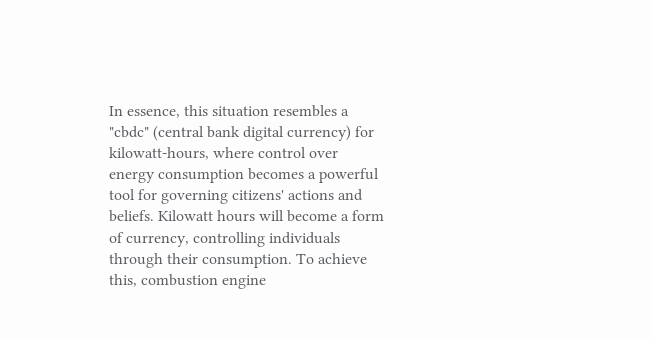In essence, this situation resembles a "cbdc" (central bank digital currency) for kilowatt-hours, where control over energy consumption becomes a powerful tool for governing citizens' actions and beliefs. Kilowatt hours will become a form of currency, controlling individuals through their consumption. To achieve this, combustion engine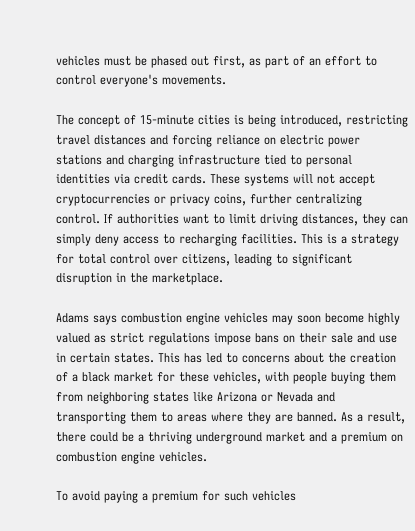vehicles must be phased out first, as part of an effort to control everyone's movements.

The concept of 15-minute cities is being introduced, restricting travel distances and forcing reliance on electric power stations and charging infrastructure tied to personal identities via credit cards. These systems will not accept cryptocurrencies or privacy coins, further centralizing control. If authorities want to limit driving distances, they can simply deny access to recharging facilities. This is a strategy for total control over citizens, leading to significant disruption in the marketplace.

Adams says combustion engine vehicles may soon become highly valued as strict regulations impose bans on their sale and use in certain states. This has led to concerns about the creation of a black market for these vehicles, with people buying them from neighboring states like Arizona or Nevada and transporting them to areas where they are banned. As a result, there could be a thriving underground market and a premium on combustion engine vehicles.

To avoid paying a premium for such vehicles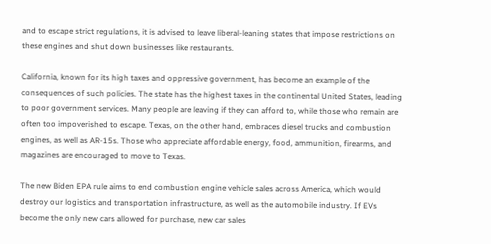and to escape strict regulations, it is advised to leave liberal-leaning states that impose restrictions on these engines and shut down businesses like restaurants.

California, known for its high taxes and oppressive government, has become an example of the consequences of such policies. The state has the highest taxes in the continental United States, leading to poor government services. Many people are leaving if they can afford to, while those who remain are often too impoverished to escape. Texas, on the other hand, embraces diesel trucks and combustion engines, as well as AR-15s. Those who appreciate affordable energy, food, ammunition, firearms, and magazines are encouraged to move to Texas.

The new Biden EPA rule aims to end combustion engine vehicle sales across America, which would destroy our logistics and transportation infrastructure, as well as the automobile industry. If EVs become the only new cars allowed for purchase, new car sales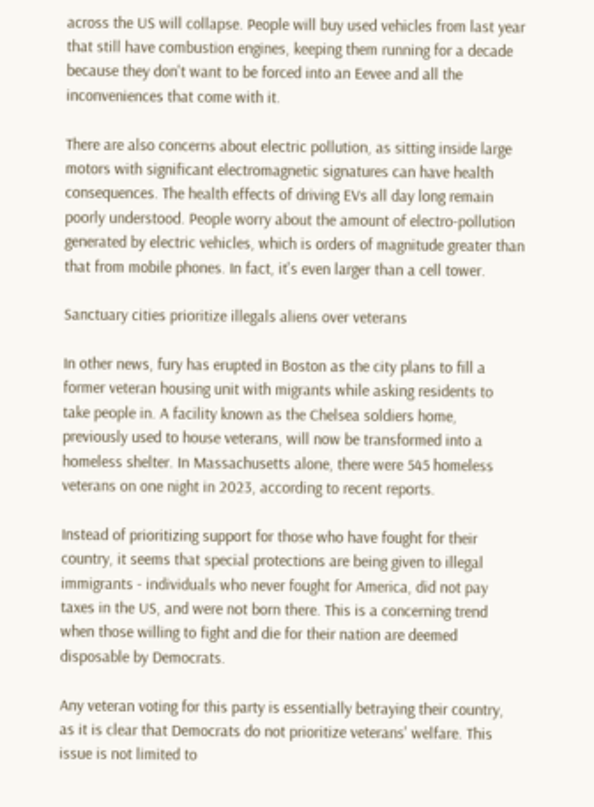across the US will collapse. People will buy used vehicles from last year that still have combustion engines, keeping them running for a decade because they don't want to be forced into an Eevee and all the inconveniences that come with it.

There are also concerns about electric pollution, as sitting inside large motors with significant electromagnetic signatures can have health consequences. The health effects of driving EVs all day long remain poorly understood. People worry about the amount of electro-pollution generated by electric vehicles, which is orders of magnitude greater than that from mobile phones. In fact, it's even larger than a cell tower.

Sanctuary cities prioritize illegals aliens over veterans

In other news, fury has erupted in Boston as the city plans to fill a former veteran housing unit with migrants while asking residents to take people in. A facility known as the Chelsea soldiers home, previously used to house veterans, will now be transformed into a homeless shelter. In Massachusetts alone, there were 545 homeless veterans on one night in 2023, according to recent reports.

Instead of prioritizing support for those who have fought for their country, it seems that special protections are being given to illegal immigrants - individuals who never fought for America, did not pay taxes in the US, and were not born there. This is a concerning trend when those willing to fight and die for their nation are deemed disposable by Democrats.

Any veteran voting for this party is essentially betraying their country, as it is clear that Democrats do not prioritize veterans' welfare. This issue is not limited to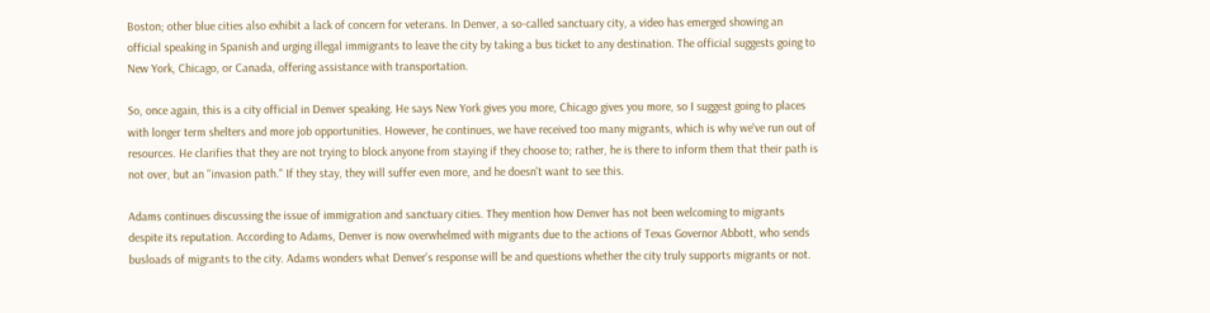Boston; other blue cities also exhibit a lack of concern for veterans. In Denver, a so-called sanctuary city, a video has emerged showing an official speaking in Spanish and urging illegal immigrants to leave the city by taking a bus ticket to any destination. The official suggests going to New York, Chicago, or Canada, offering assistance with transportation.

So, once again, this is a city official in Denver speaking. He says New York gives you more, Chicago gives you more, so I suggest going to places with longer term shelters and more job opportunities. However, he continues, we have received too many migrants, which is why we've run out of resources. He clarifies that they are not trying to block anyone from staying if they choose to; rather, he is there to inform them that their path is not over, but an "invasion path." If they stay, they will suffer even more, and he doesn't want to see this.

Adams continues discussing the issue of immigration and sanctuary cities. They mention how Denver has not been welcoming to migrants despite its reputation. According to Adams, Denver is now overwhelmed with migrants due to the actions of Texas Governor Abbott, who sends busloads of migrants to the city. Adams wonders what Denver's response will be and questions whether the city truly supports migrants or not.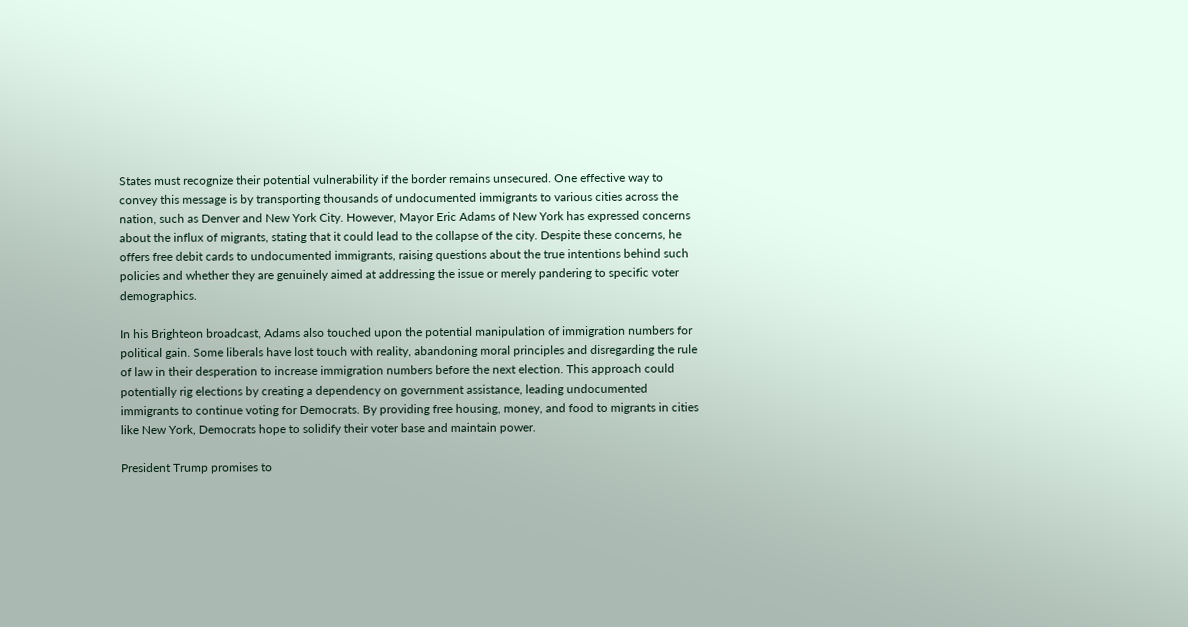States must recognize their potential vulnerability if the border remains unsecured. One effective way to convey this message is by transporting thousands of undocumented immigrants to various cities across the nation, such as Denver and New York City. However, Mayor Eric Adams of New York has expressed concerns about the influx of migrants, stating that it could lead to the collapse of the city. Despite these concerns, he offers free debit cards to undocumented immigrants, raising questions about the true intentions behind such policies and whether they are genuinely aimed at addressing the issue or merely pandering to specific voter demographics.

In his Brighteon broadcast, Adams also touched upon the potential manipulation of immigration numbers for political gain. Some liberals have lost touch with reality, abandoning moral principles and disregarding the rule of law in their desperation to increase immigration numbers before the next election. This approach could potentially rig elections by creating a dependency on government assistance, leading undocumented immigrants to continue voting for Democrats. By providing free housing, money, and food to migrants in cities like New York, Democrats hope to solidify their voter base and maintain power.

President Trump promises to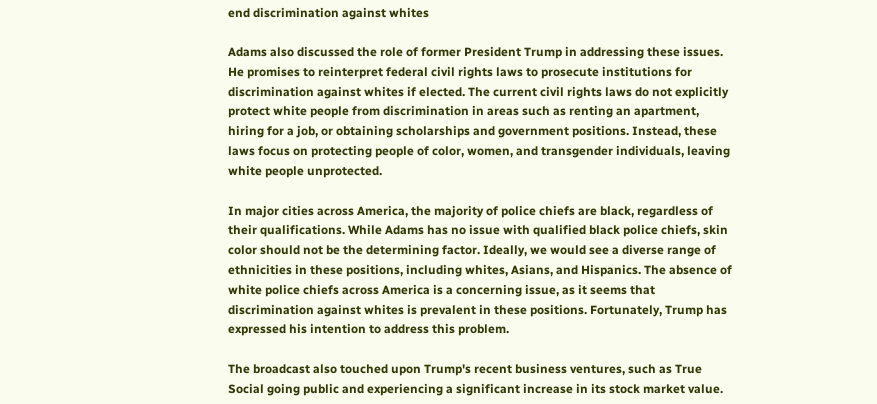end discrimination against whites

Adams also discussed the role of former President Trump in addressing these issues. He promises to reinterpret federal civil rights laws to prosecute institutions for discrimination against whites if elected. The current civil rights laws do not explicitly protect white people from discrimination in areas such as renting an apartment, hiring for a job, or obtaining scholarships and government positions. Instead, these laws focus on protecting people of color, women, and transgender individuals, leaving white people unprotected.

In major cities across America, the majority of police chiefs are black, regardless of their qualifications. While Adams has no issue with qualified black police chiefs, skin color should not be the determining factor. Ideally, we would see a diverse range of ethnicities in these positions, including whites, Asians, and Hispanics. The absence of white police chiefs across America is a concerning issue, as it seems that discrimination against whites is prevalent in these positions. Fortunately, Trump has expressed his intention to address this problem.

The broadcast also touched upon Trump's recent business ventures, such as True Social going public and experiencing a significant increase in its stock market value.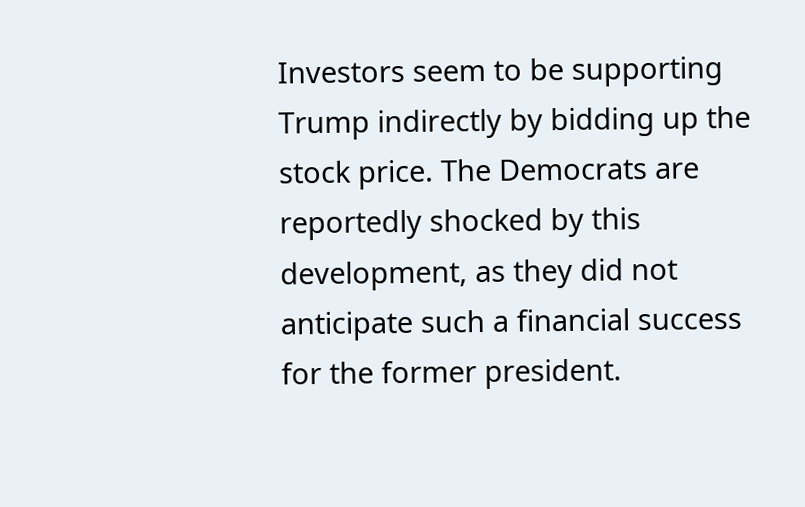Investors seem to be supporting Trump indirectly by bidding up the stock price. The Democrats are reportedly shocked by this development, as they did not anticipate such a financial success for the former president.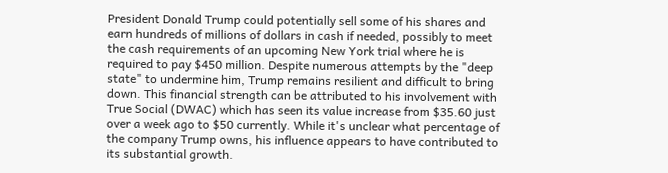President Donald Trump could potentially sell some of his shares and earn hundreds of millions of dollars in cash if needed, possibly to meet the cash requirements of an upcoming New York trial where he is required to pay $450 million. Despite numerous attempts by the "deep state" to undermine him, Trump remains resilient and difficult to bring down. This financial strength can be attributed to his involvement with True Social (DWAC) which has seen its value increase from $35.60 just over a week ago to $50 currently. While it's unclear what percentage of the company Trump owns, his influence appears to have contributed to its substantial growth.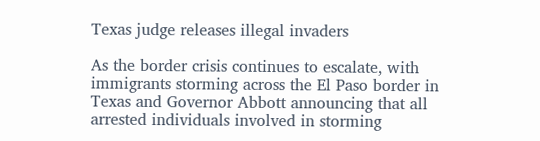Texas judge releases illegal invaders

As the border crisis continues to escalate, with immigrants storming across the El Paso border in Texas and Governor Abbott announcing that all arrested individuals involved in storming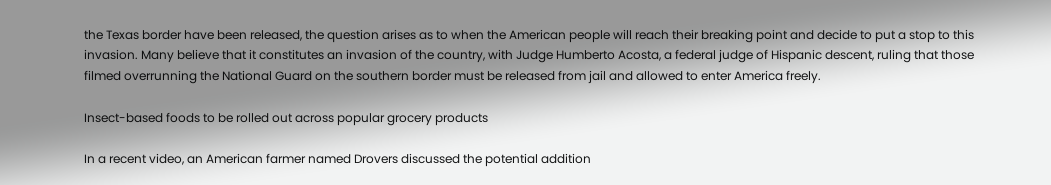the Texas border have been released, the question arises as to when the American people will reach their breaking point and decide to put a stop to this invasion. Many believe that it constitutes an invasion of the country, with Judge Humberto Acosta, a federal judge of Hispanic descent, ruling that those filmed overrunning the National Guard on the southern border must be released from jail and allowed to enter America freely.

Insect-based foods to be rolled out across popular grocery products

In a recent video, an American farmer named Drovers discussed the potential addition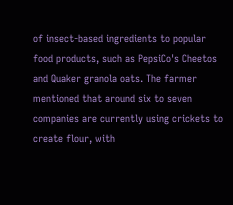of insect-based ingredients to popular food products, such as PepsiCo's Cheetos and Quaker granola oats. The farmer mentioned that around six to seven companies are currently using crickets to create flour, with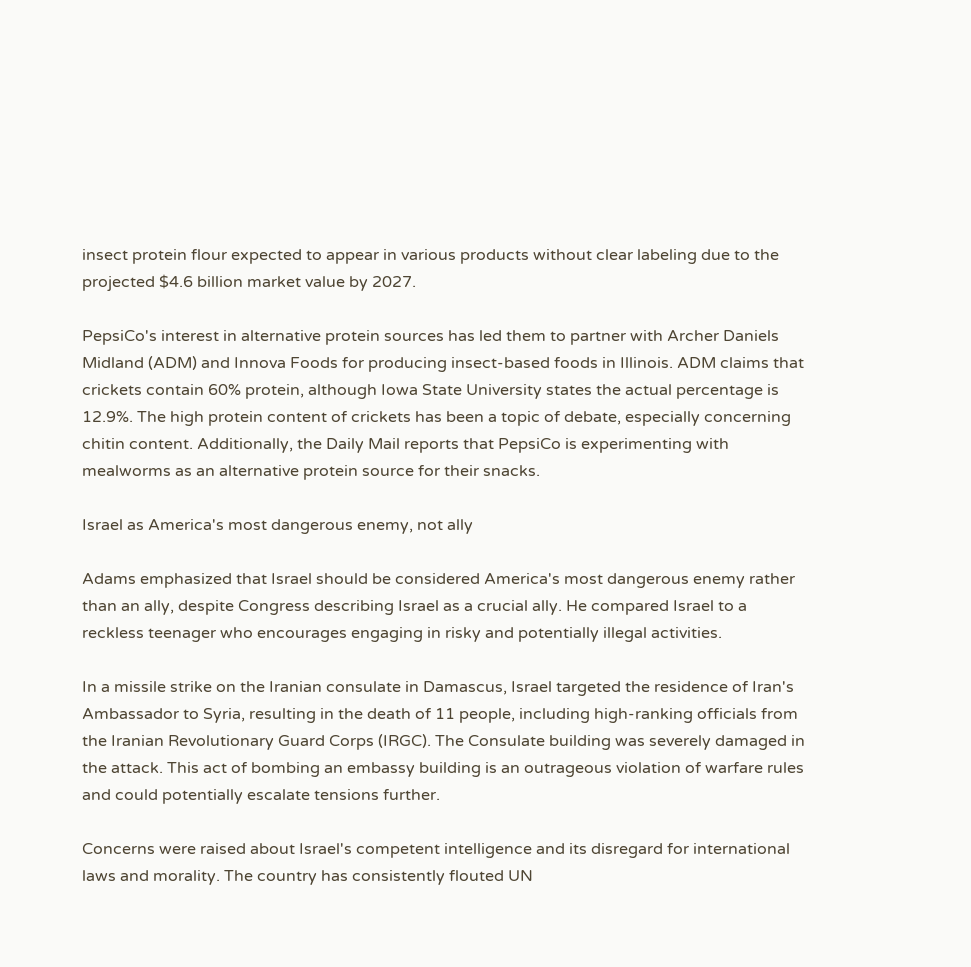insect protein flour expected to appear in various products without clear labeling due to the projected $4.6 billion market value by 2027.

PepsiCo's interest in alternative protein sources has led them to partner with Archer Daniels Midland (ADM) and Innova Foods for producing insect-based foods in Illinois. ADM claims that crickets contain 60% protein, although Iowa State University states the actual percentage is 12.9%. The high protein content of crickets has been a topic of debate, especially concerning chitin content. Additionally, the Daily Mail reports that PepsiCo is experimenting with mealworms as an alternative protein source for their snacks.

Israel as America's most dangerous enemy, not ally

Adams emphasized that Israel should be considered America's most dangerous enemy rather than an ally, despite Congress describing Israel as a crucial ally. He compared Israel to a reckless teenager who encourages engaging in risky and potentially illegal activities.

In a missile strike on the Iranian consulate in Damascus, Israel targeted the residence of Iran's Ambassador to Syria, resulting in the death of 11 people, including high-ranking officials from the Iranian Revolutionary Guard Corps (IRGC). The Consulate building was severely damaged in the attack. This act of bombing an embassy building is an outrageous violation of warfare rules and could potentially escalate tensions further.

Concerns were raised about Israel's competent intelligence and its disregard for international laws and morality. The country has consistently flouted UN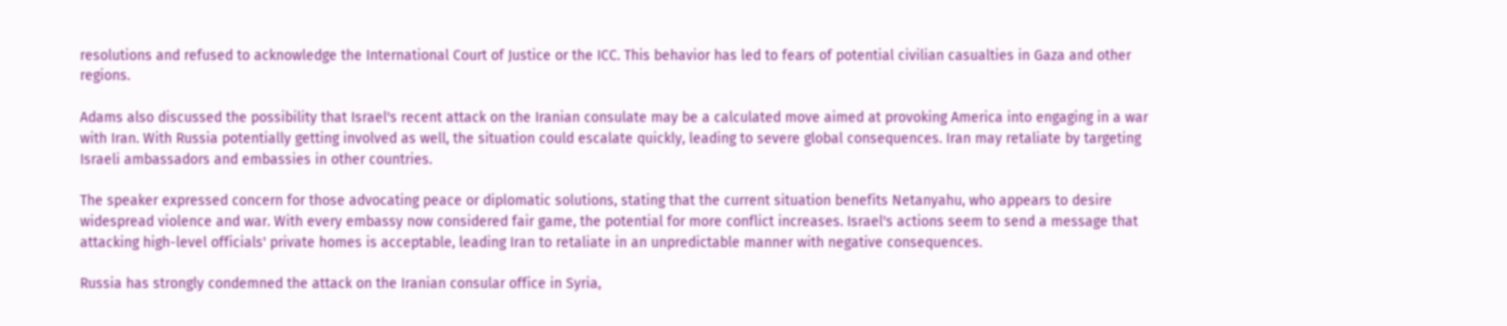resolutions and refused to acknowledge the International Court of Justice or the ICC. This behavior has led to fears of potential civilian casualties in Gaza and other regions.

Adams also discussed the possibility that Israel's recent attack on the Iranian consulate may be a calculated move aimed at provoking America into engaging in a war with Iran. With Russia potentially getting involved as well, the situation could escalate quickly, leading to severe global consequences. Iran may retaliate by targeting Israeli ambassadors and embassies in other countries.

The speaker expressed concern for those advocating peace or diplomatic solutions, stating that the current situation benefits Netanyahu, who appears to desire widespread violence and war. With every embassy now considered fair game, the potential for more conflict increases. Israel's actions seem to send a message that attacking high-level officials' private homes is acceptable, leading Iran to retaliate in an unpredictable manner with negative consequences.

Russia has strongly condemned the attack on the Iranian consular office in Syria,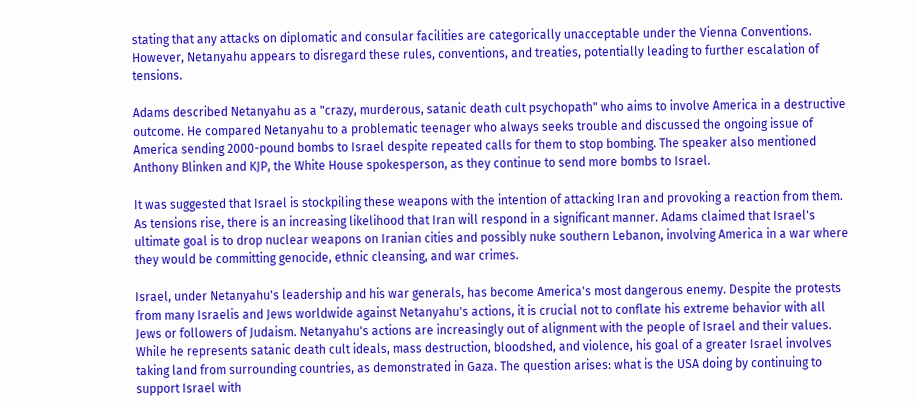stating that any attacks on diplomatic and consular facilities are categorically unacceptable under the Vienna Conventions. However, Netanyahu appears to disregard these rules, conventions, and treaties, potentially leading to further escalation of tensions.

Adams described Netanyahu as a "crazy, murderous, satanic death cult psychopath" who aims to involve America in a destructive outcome. He compared Netanyahu to a problematic teenager who always seeks trouble and discussed the ongoing issue of America sending 2000-pound bombs to Israel despite repeated calls for them to stop bombing. The speaker also mentioned Anthony Blinken and KJP, the White House spokesperson, as they continue to send more bombs to Israel.

It was suggested that Israel is stockpiling these weapons with the intention of attacking Iran and provoking a reaction from them. As tensions rise, there is an increasing likelihood that Iran will respond in a significant manner. Adams claimed that Israel's ultimate goal is to drop nuclear weapons on Iranian cities and possibly nuke southern Lebanon, involving America in a war where they would be committing genocide, ethnic cleansing, and war crimes.

Israel, under Netanyahu's leadership and his war generals, has become America's most dangerous enemy. Despite the protests from many Israelis and Jews worldwide against Netanyahu's actions, it is crucial not to conflate his extreme behavior with all Jews or followers of Judaism. Netanyahu's actions are increasingly out of alignment with the people of Israel and their values. While he represents satanic death cult ideals, mass destruction, bloodshed, and violence, his goal of a greater Israel involves taking land from surrounding countries, as demonstrated in Gaza. The question arises: what is the USA doing by continuing to support Israel with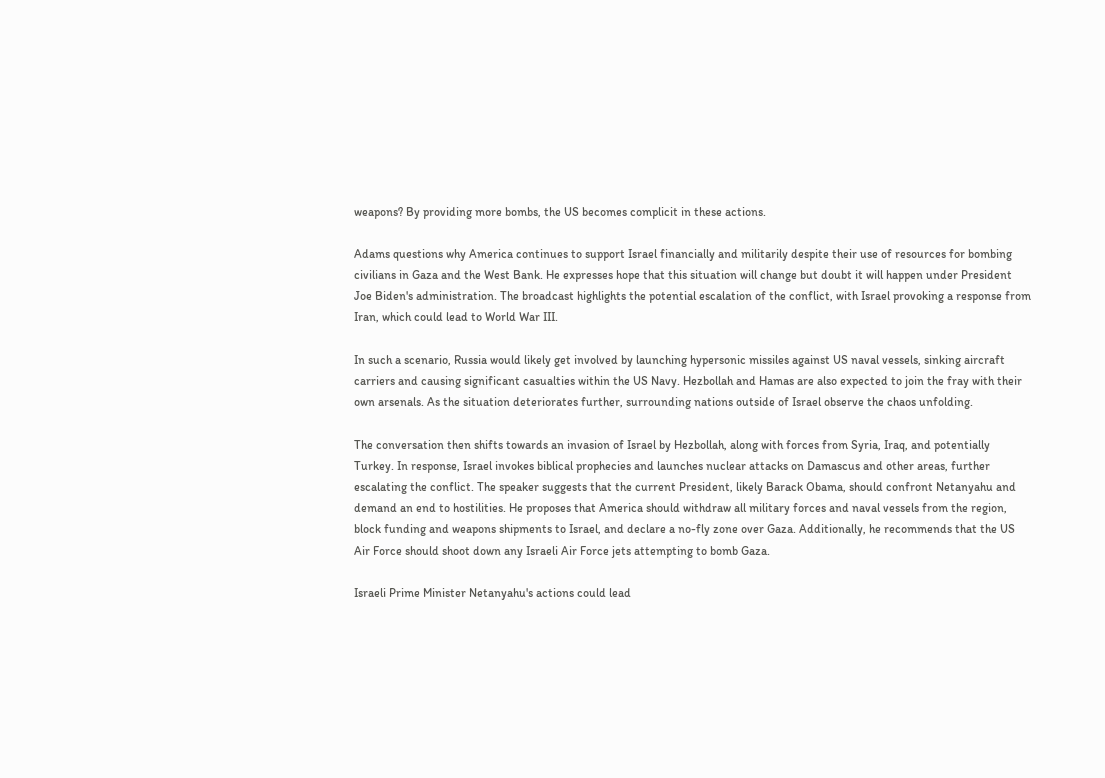weapons? By providing more bombs, the US becomes complicit in these actions.

Adams questions why America continues to support Israel financially and militarily despite their use of resources for bombing civilians in Gaza and the West Bank. He expresses hope that this situation will change but doubt it will happen under President Joe Biden's administration. The broadcast highlights the potential escalation of the conflict, with Israel provoking a response from Iran, which could lead to World War III.

In such a scenario, Russia would likely get involved by launching hypersonic missiles against US naval vessels, sinking aircraft carriers and causing significant casualties within the US Navy. Hezbollah and Hamas are also expected to join the fray with their own arsenals. As the situation deteriorates further, surrounding nations outside of Israel observe the chaos unfolding.

The conversation then shifts towards an invasion of Israel by Hezbollah, along with forces from Syria, Iraq, and potentially Turkey. In response, Israel invokes biblical prophecies and launches nuclear attacks on Damascus and other areas, further escalating the conflict. The speaker suggests that the current President, likely Barack Obama, should confront Netanyahu and demand an end to hostilities. He proposes that America should withdraw all military forces and naval vessels from the region, block funding and weapons shipments to Israel, and declare a no-fly zone over Gaza. Additionally, he recommends that the US Air Force should shoot down any Israeli Air Force jets attempting to bomb Gaza.

Israeli Prime Minister Netanyahu's actions could lead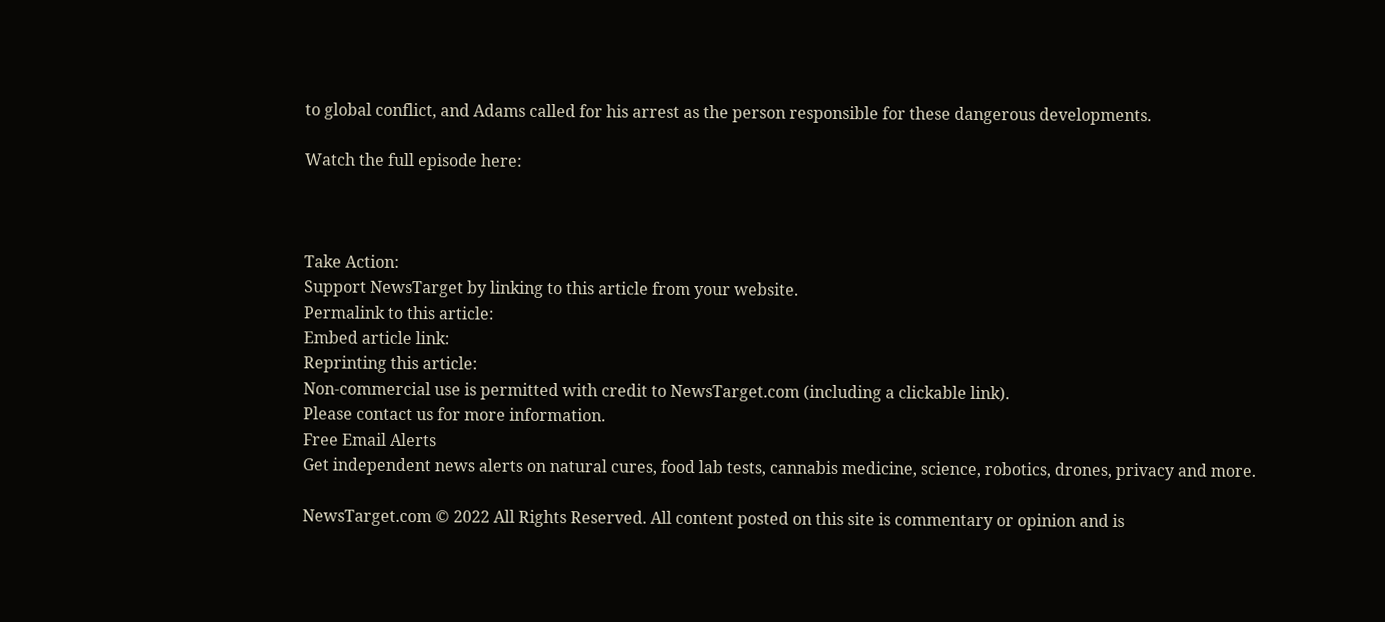to global conflict, and Adams called for his arrest as the person responsible for these dangerous developments.

Watch the full episode here:



Take Action:
Support NewsTarget by linking to this article from your website.
Permalink to this article:
Embed article link:
Reprinting this article:
Non-commercial use is permitted with credit to NewsTarget.com (including a clickable link).
Please contact us for more information.
Free Email Alerts
Get independent news alerts on natural cures, food lab tests, cannabis medicine, science, robotics, drones, privacy and more.

NewsTarget.com © 2022 All Rights Reserved. All content posted on this site is commentary or opinion and is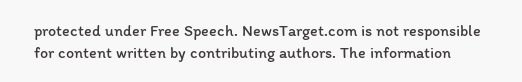protected under Free Speech. NewsTarget.com is not responsible for content written by contributing authors. The information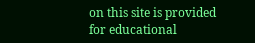on this site is provided for educational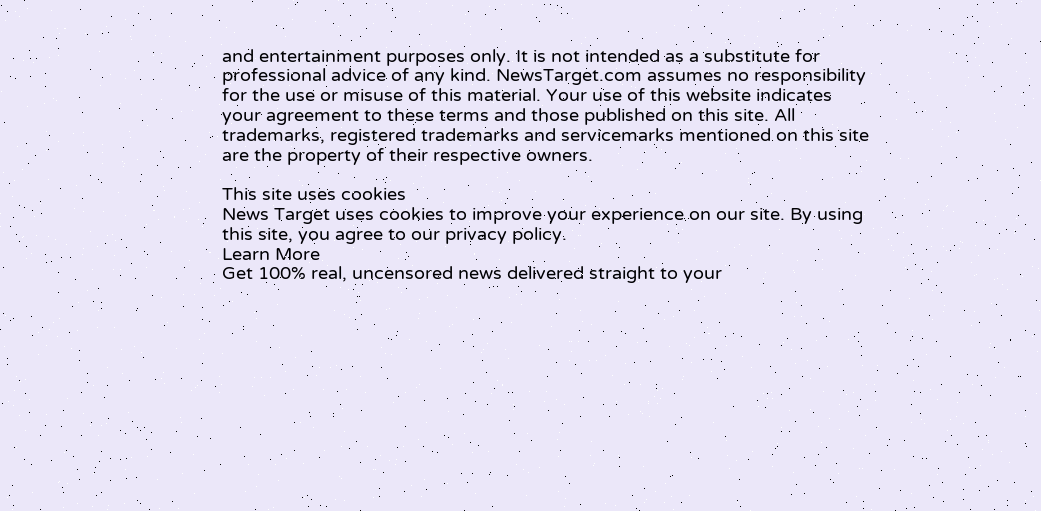and entertainment purposes only. It is not intended as a substitute for professional advice of any kind. NewsTarget.com assumes no responsibility for the use or misuse of this material. Your use of this website indicates your agreement to these terms and those published on this site. All trademarks, registered trademarks and servicemarks mentioned on this site are the property of their respective owners.

This site uses cookies
News Target uses cookies to improve your experience on our site. By using this site, you agree to our privacy policy.
Learn More
Get 100% real, uncensored news delivered straight to your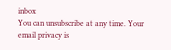inbox
You can unsubscribe at any time. Your email privacy is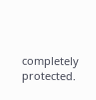completely protected.